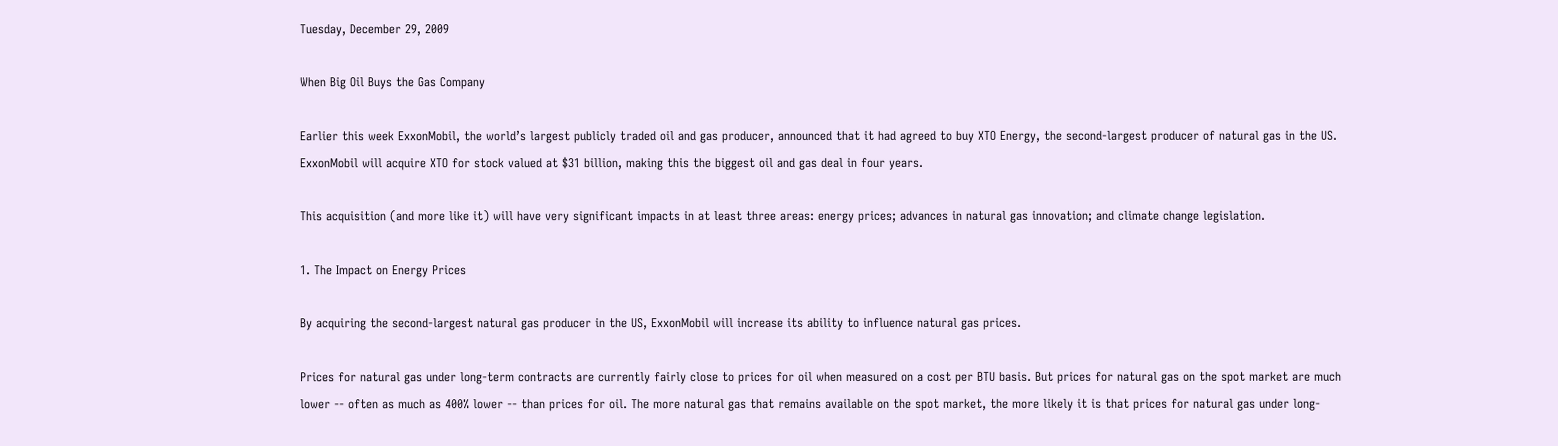Tuesday, December 29, 2009

When Big Oil Buys the Gas Company

Earlier this week ExxonMobil, the world’s largest publicly traded oil and gas producer, announced that it had agreed to buy XTO Energy, the second-largest producer of natural gas in the US. ExxonMobil will acquire XTO for stock valued at $31 billion, making this the biggest oil and gas deal in four years.

This acquisition (and more like it) will have very significant impacts in at least three areas: energy prices; advances in natural gas innovation; and climate change legislation.

1. The Impact on Energy Prices

By acquiring the second-largest natural gas producer in the US, ExxonMobil will increase its ability to influence natural gas prices.

Prices for natural gas under long-term contracts are currently fairly close to prices for oil when measured on a cost per BTU basis. But prices for natural gas on the spot market are much lower -- often as much as 400% lower -- than prices for oil. The more natural gas that remains available on the spot market, the more likely it is that prices for natural gas under long-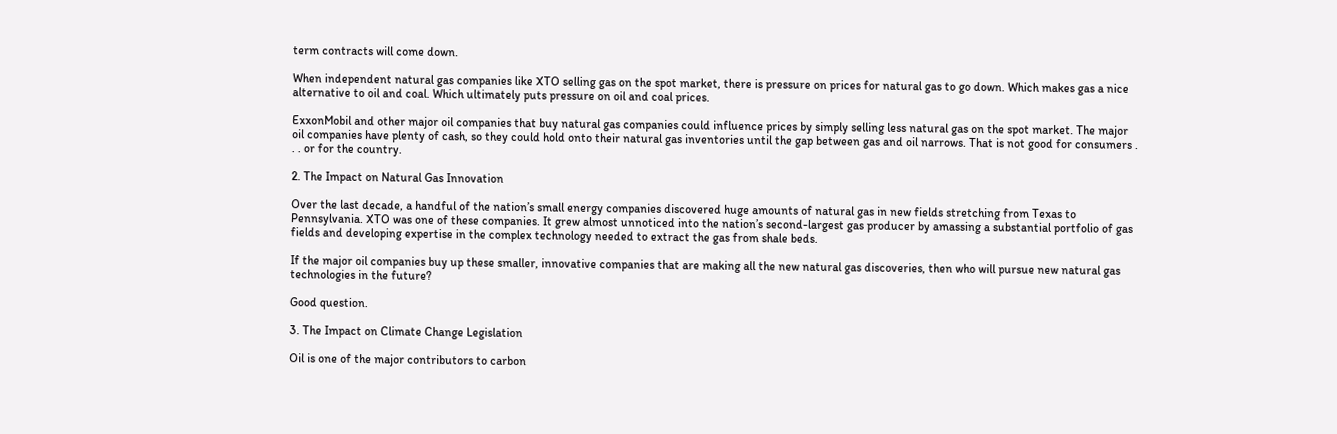term contracts will come down.

When independent natural gas companies like XTO selling gas on the spot market, there is pressure on prices for natural gas to go down. Which makes gas a nice alternative to oil and coal. Which ultimately puts pressure on oil and coal prices.

ExxonMobil and other major oil companies that buy natural gas companies could influence prices by simply selling less natural gas on the spot market. The major oil companies have plenty of cash, so they could hold onto their natural gas inventories until the gap between gas and oil narrows. That is not good for consumers . . . or for the country.

2. The Impact on Natural Gas Innovation

Over the last decade, a handful of the nation’s small energy companies discovered huge amounts of natural gas in new fields stretching from Texas to Pennsylvania. XTO was one of these companies. It grew almost unnoticed into the nation’s second-largest gas producer by amassing a substantial portfolio of gas fields and developing expertise in the complex technology needed to extract the gas from shale beds.

If the major oil companies buy up these smaller, innovative companies that are making all the new natural gas discoveries, then who will pursue new natural gas technologies in the future?

Good question.

3. The Impact on Climate Change Legislation

Oil is one of the major contributors to carbon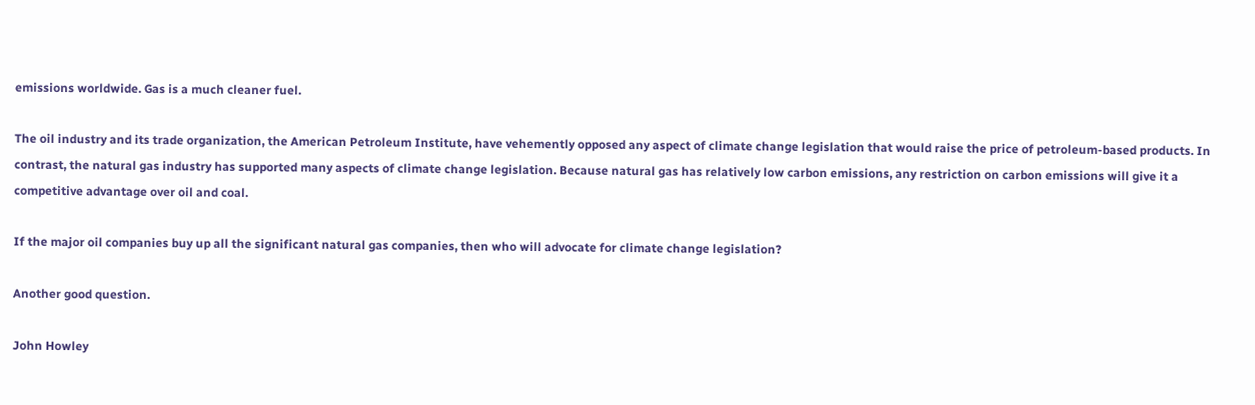emissions worldwide. Gas is a much cleaner fuel.

The oil industry and its trade organization, the American Petroleum Institute, have vehemently opposed any aspect of climate change legislation that would raise the price of petroleum-based products. In contrast, the natural gas industry has supported many aspects of climate change legislation. Because natural gas has relatively low carbon emissions, any restriction on carbon emissions will give it a competitive advantage over oil and coal.

If the major oil companies buy up all the significant natural gas companies, then who will advocate for climate change legislation?

Another good question.

John Howley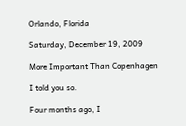Orlando, Florida

Saturday, December 19, 2009

More Important Than Copenhagen

I told you so.

Four months ago, I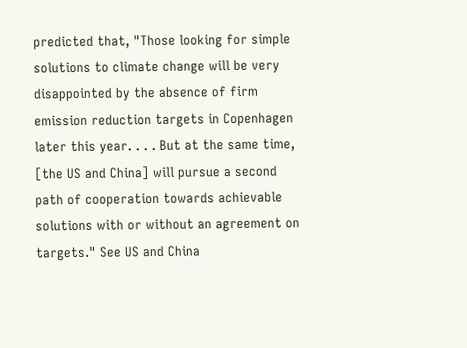predicted that, "Those looking for simple solutions to climate change will be very disappointed by the absence of firm emission reduction targets in Copenhagen later this year. . . . But at the same time, [the US and China] will pursue a second path of cooperation towards achievable solutions with or without an agreement on targets." See US and China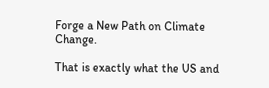Forge a New Path on Climate Change.

That is exactly what the US and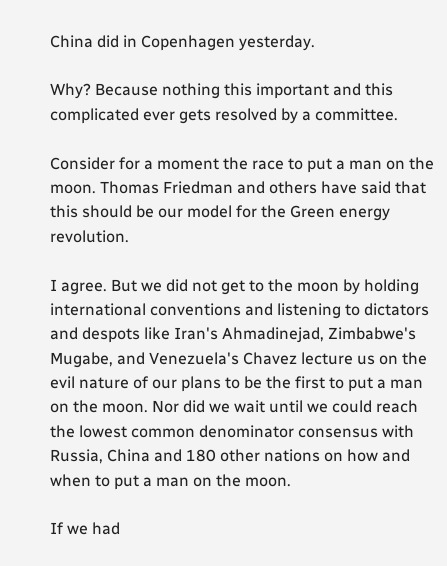China did in Copenhagen yesterday.

Why? Because nothing this important and this complicated ever gets resolved by a committee.

Consider for a moment the race to put a man on the moon. Thomas Friedman and others have said that this should be our model for the Green energy revolution.

I agree. But we did not get to the moon by holding international conventions and listening to dictators and despots like Iran's Ahmadinejad, Zimbabwe's Mugabe, and Venezuela's Chavez lecture us on the evil nature of our plans to be the first to put a man on the moon. Nor did we wait until we could reach the lowest common denominator consensus with Russia, China and 180 other nations on how and when to put a man on the moon.

If we had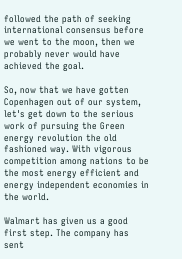followed the path of seeking international consensus before we went to the moon, then we probably never would have achieved the goal.

So, now that we have gotten Copenhagen out of our system, let's get down to the serious work of pursuing the Green energy revolution the old fashioned way. With vigorous competition among nations to be the most energy efficient and energy independent economies in the world.

Walmart has given us a good first step. The company has sent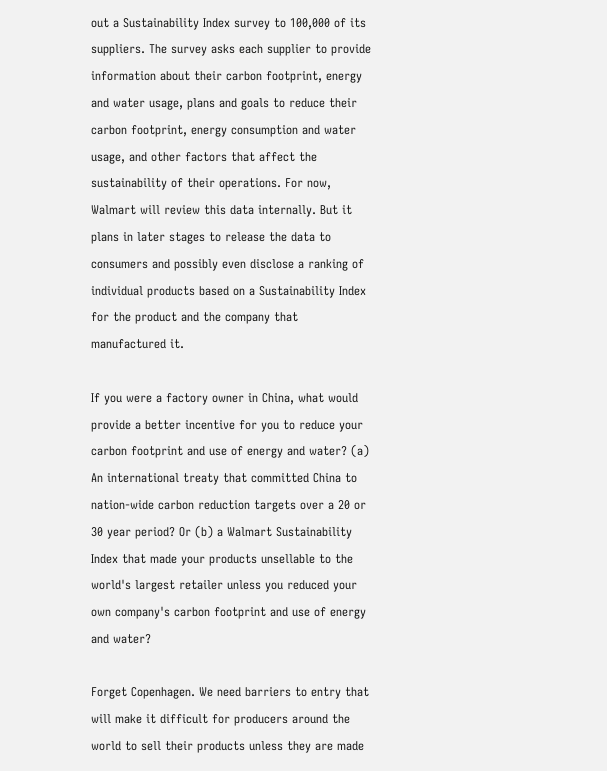out a Sustainability Index survey to 100,000 of its suppliers. The survey asks each supplier to provide information about their carbon footprint, energy and water usage, plans and goals to reduce their carbon footprint, energy consumption and water usage, and other factors that affect the sustainability of their operations. For now, Walmart will review this data internally. But it plans in later stages to release the data to consumers and possibly even disclose a ranking of individual products based on a Sustainability Index for the product and the company that manufactured it.

If you were a factory owner in China, what would provide a better incentive for you to reduce your carbon footprint and use of energy and water? (a) An international treaty that committed China to nation-wide carbon reduction targets over a 20 or 30 year period? Or (b) a Walmart Sustainability Index that made your products unsellable to the world's largest retailer unless you reduced your own company's carbon footprint and use of energy and water?

Forget Copenhagen. We need barriers to entry that will make it difficult for producers around the world to sell their products unless they are made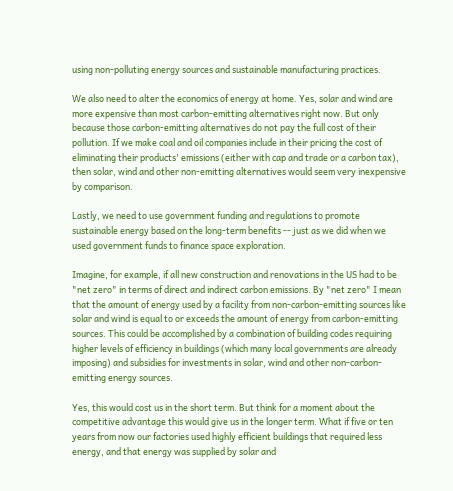using non-polluting energy sources and sustainable manufacturing practices.

We also need to alter the economics of energy at home. Yes, solar and wind are more expensive than most carbon-emitting alternatives right now. But only because those carbon-emitting alternatives do not pay the full cost of their pollution. If we make coal and oil companies include in their pricing the cost of eliminating their products' emissions (either with cap and trade or a carbon tax), then solar, wind and other non-emitting alternatives would seem very inexpensive by comparison.

Lastly, we need to use government funding and regulations to promote sustainable energy based on the long-term benefits -- just as we did when we used government funds to finance space exploration.

Imagine, for example, if all new construction and renovations in the US had to be "net zero" in terms of direct and indirect carbon emissions. By "net zero" I mean that the amount of energy used by a facility from non-carbon-emitting sources like solar and wind is equal to or exceeds the amount of energy from carbon-emitting sources. This could be accomplished by a combination of building codes requiring higher levels of efficiency in buildings (which many local governments are already imposing) and subsidies for investments in solar, wind and other non-carbon-emitting energy sources.

Yes, this would cost us in the short term. But think for a moment about the competitive advantage this would give us in the longer term. What if five or ten years from now our factories used highly efficient buildings that required less energy, and that energy was supplied by solar and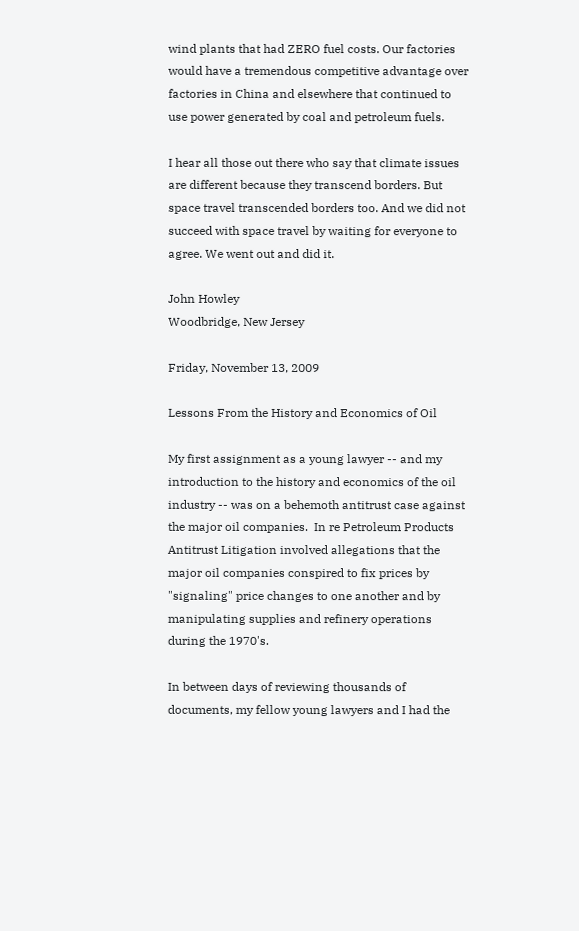wind plants that had ZERO fuel costs. Our factories would have a tremendous competitive advantage over factories in China and elsewhere that continued to use power generated by coal and petroleum fuels.

I hear all those out there who say that climate issues are different because they transcend borders. But space travel transcended borders too. And we did not succeed with space travel by waiting for everyone to agree. We went out and did it.

John Howley
Woodbridge, New Jersey

Friday, November 13, 2009

Lessons From the History and Economics of Oil

My first assignment as a young lawyer -- and my introduction to the history and economics of the oil industry -- was on a behemoth antitrust case against the major oil companies.  In re Petroleum Products Antitrust Litigation involved allegations that the major oil companies conspired to fix prices by "signaling" price changes to one another and by manipulating supplies and refinery operations during the 1970's.

In between days of reviewing thousands of documents, my fellow young lawyers and I had the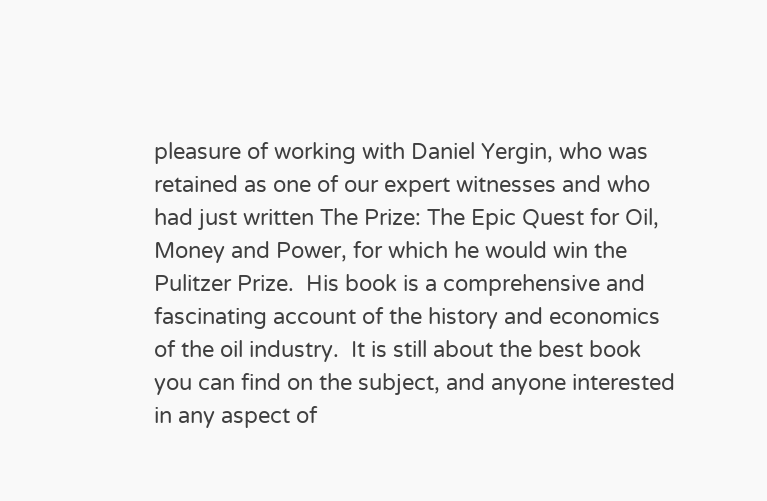pleasure of working with Daniel Yergin, who was retained as one of our expert witnesses and who had just written The Prize: The Epic Quest for Oil, Money and Power, for which he would win the Pulitzer Prize.  His book is a comprehensive and fascinating account of the history and economics of the oil industry.  It is still about the best book you can find on the subject, and anyone interested in any aspect of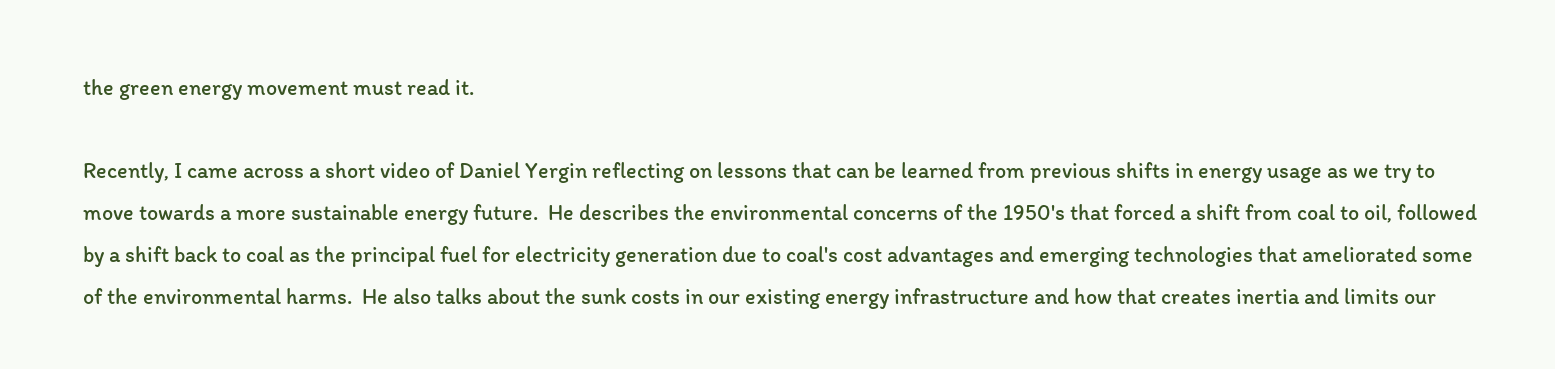the green energy movement must read it.

Recently, I came across a short video of Daniel Yergin reflecting on lessons that can be learned from previous shifts in energy usage as we try to move towards a more sustainable energy future.  He describes the environmental concerns of the 1950's that forced a shift from coal to oil, followed by a shift back to coal as the principal fuel for electricity generation due to coal's cost advantages and emerging technologies that ameliorated some of the environmental harms.  He also talks about the sunk costs in our existing energy infrastructure and how that creates inertia and limits our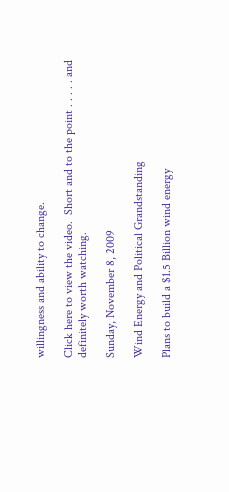willingness and ability to change.

Click here to view the video.  Short and to the point . . . . . and definitely worth watching.

Sunday, November 8, 2009

Wind Energy and Political Grandstanding

Plans to build a $1.5 Billion wind energy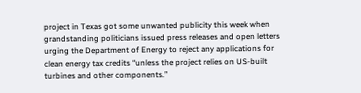project in Texas got some unwanted publicity this week when grandstanding politicians issued press releases and open letters urging the Department of Energy to reject any applications for clean energy tax credits “unless the project relies on US-built turbines and other components.”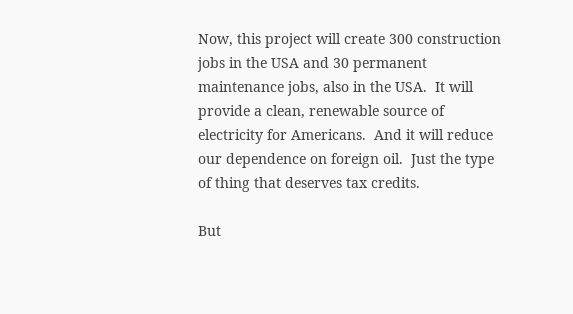Now, this project will create 300 construction jobs in the USA and 30 permanent maintenance jobs, also in the USA.  It will provide a clean, renewable source of electricity for Americans.  And it will reduce our dependence on foreign oil.  Just the type of thing that deserves tax credits.

But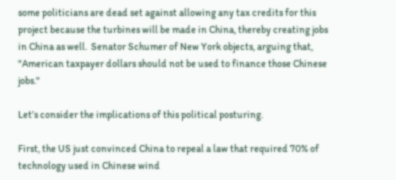some politicians are dead set against allowing any tax credits for this project because the turbines will be made in China, thereby creating jobs in China as well.  Senator Schumer of New York objects, arguing that, "American taxpayer dollars should not be used to finance those Chinese jobs."

Let’s consider the implications of this political posturing.

First, the US just convinced China to repeal a law that required 70% of technology used in Chinese wind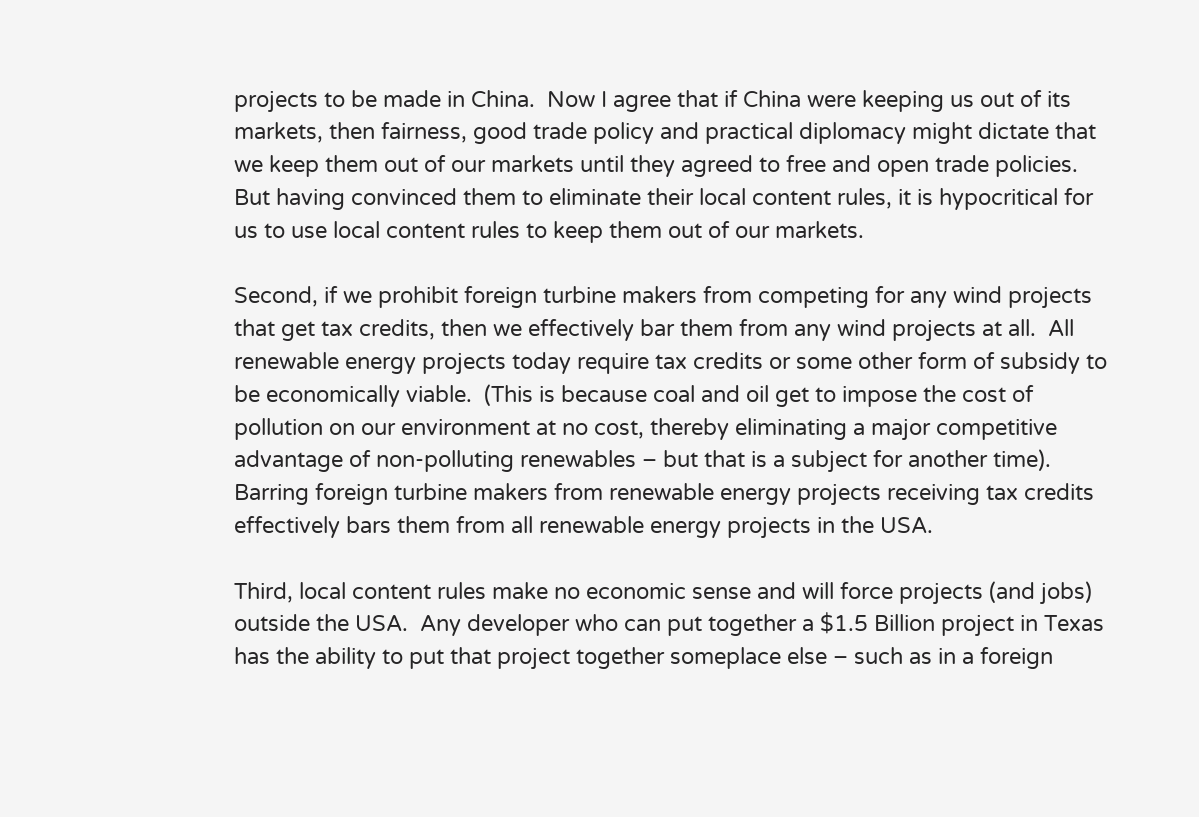projects to be made in China.  Now I agree that if China were keeping us out of its markets, then fairness, good trade policy and practical diplomacy might dictate that we keep them out of our markets until they agreed to free and open trade policies.  But having convinced them to eliminate their local content rules, it is hypocritical for us to use local content rules to keep them out of our markets.

Second, if we prohibit foreign turbine makers from competing for any wind projects that get tax credits, then we effectively bar them from any wind projects at all.  All renewable energy projects today require tax credits or some other form of subsidy to be economically viable.  (This is because coal and oil get to impose the cost of pollution on our environment at no cost, thereby eliminating a major competitive advantage of non-polluting renewables – but that is a subject for another time).  Barring foreign turbine makers from renewable energy projects receiving tax credits effectively bars them from all renewable energy projects in the USA.

Third, local content rules make no economic sense and will force projects (and jobs) outside the USA.  Any developer who can put together a $1.5 Billion project in Texas has the ability to put that project together someplace else – such as in a foreign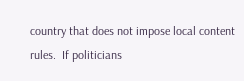country that does not impose local content rules.  If politicians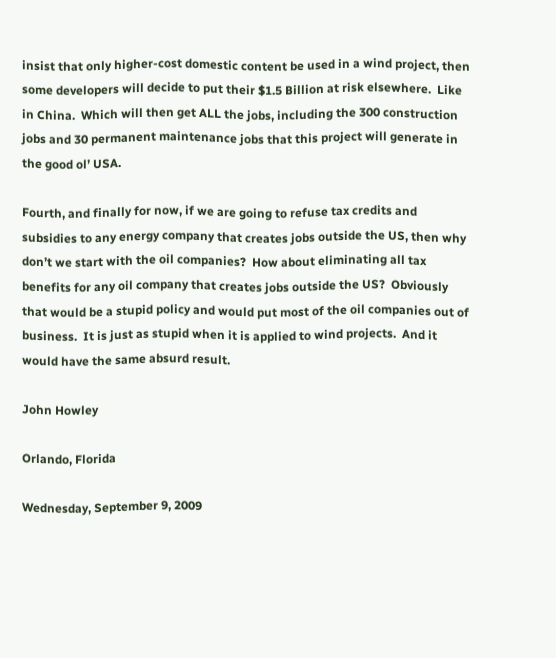insist that only higher-cost domestic content be used in a wind project, then some developers will decide to put their $1.5 Billion at risk elsewhere.  Like in China.  Which will then get ALL the jobs, including the 300 construction jobs and 30 permanent maintenance jobs that this project will generate in the good ol’ USA.

Fourth, and finally for now, if we are going to refuse tax credits and subsidies to any energy company that creates jobs outside the US, then why don’t we start with the oil companies?  How about eliminating all tax benefits for any oil company that creates jobs outside the US?  Obviously that would be a stupid policy and would put most of the oil companies out of business.  It is just as stupid when it is applied to wind projects.  And it would have the same absurd result.

John Howley

Orlando, Florida

Wednesday, September 9, 2009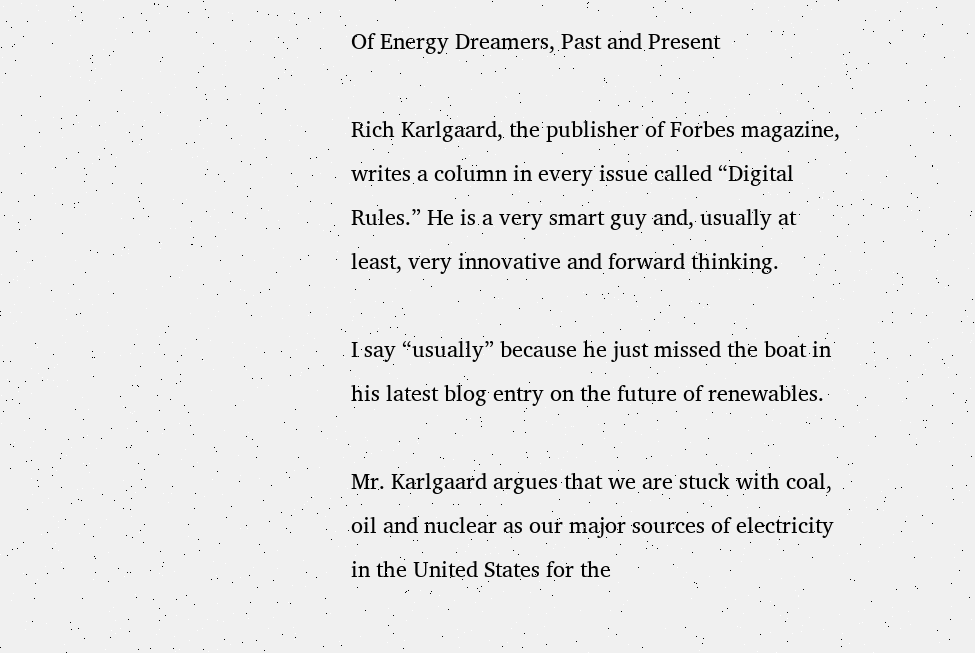Of Energy Dreamers, Past and Present

Rich Karlgaard, the publisher of Forbes magazine, writes a column in every issue called “Digital Rules.” He is a very smart guy and, usually at least, very innovative and forward thinking.

I say “usually” because he just missed the boat in his latest blog entry on the future of renewables.

Mr. Karlgaard argues that we are stuck with coal, oil and nuclear as our major sources of electricity in the United States for the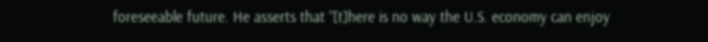foreseeable future. He asserts that “[t]here is no way the U.S. economy can enjoy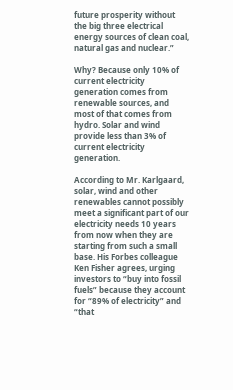future prosperity without the big three electrical energy sources of clean coal, natural gas and nuclear.”

Why? Because only 10% of current electricity generation comes from renewable sources, and most of that comes from hydro. Solar and wind provide less than 3% of current electricity generation.

According to Mr. Karlgaard, solar, wind and other renewables cannot possibly meet a significant part of our electricity needs 10 years from now when they are starting from such a small base. His Forbes colleague Ken Fisher agrees, urging investors to “buy into fossil fuels” because they account for “89% of electricity” and “that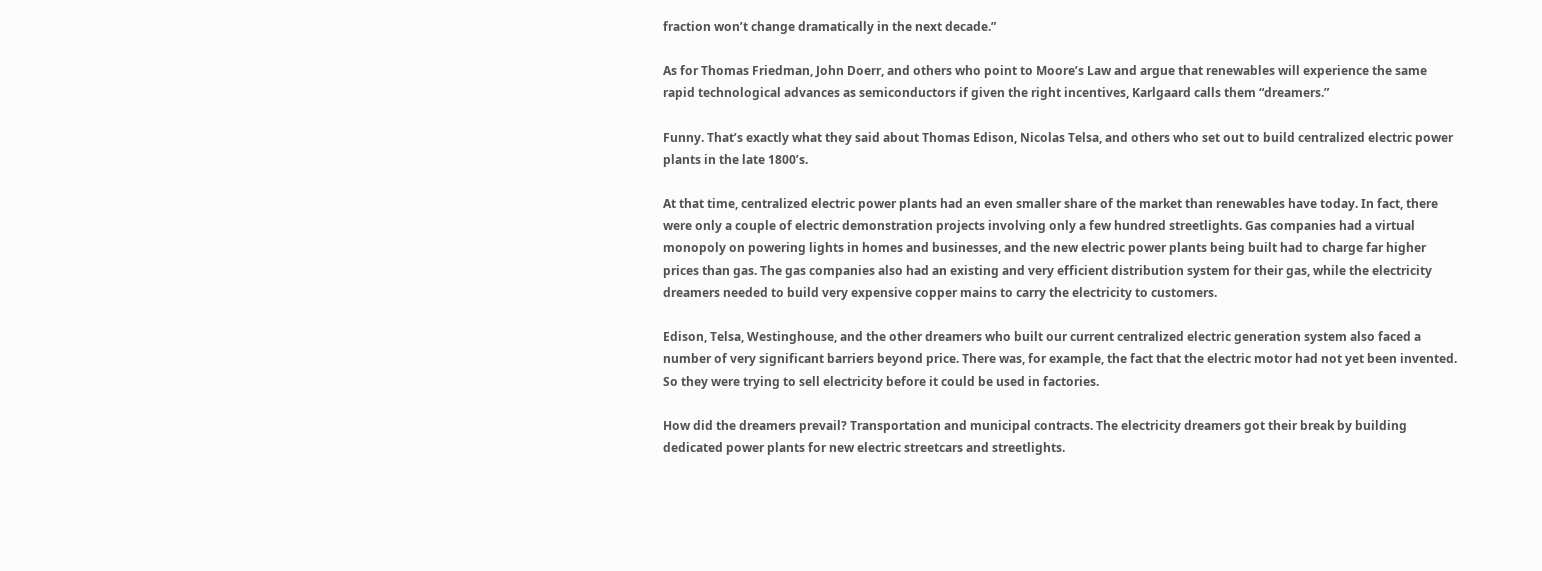fraction won’t change dramatically in the next decade.”

As for Thomas Friedman, John Doerr, and others who point to Moore’s Law and argue that renewables will experience the same rapid technological advances as semiconductors if given the right incentives, Karlgaard calls them “dreamers.”

Funny. That’s exactly what they said about Thomas Edison, Nicolas Telsa, and others who set out to build centralized electric power plants in the late 1800’s.

At that time, centralized electric power plants had an even smaller share of the market than renewables have today. In fact, there were only a couple of electric demonstration projects involving only a few hundred streetlights. Gas companies had a virtual monopoly on powering lights in homes and businesses, and the new electric power plants being built had to charge far higher prices than gas. The gas companies also had an existing and very efficient distribution system for their gas, while the electricity dreamers needed to build very expensive copper mains to carry the electricity to customers.

Edison, Telsa, Westinghouse, and the other dreamers who built our current centralized electric generation system also faced a number of very significant barriers beyond price. There was, for example, the fact that the electric motor had not yet been invented. So they were trying to sell electricity before it could be used in factories.

How did the dreamers prevail? Transportation and municipal contracts. The electricity dreamers got their break by building dedicated power plants for new electric streetcars and streetlights.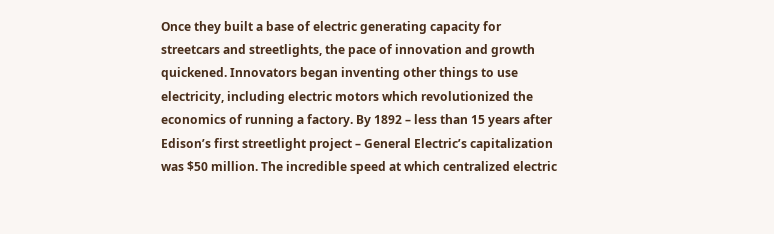Once they built a base of electric generating capacity for streetcars and streetlights, the pace of innovation and growth quickened. Innovators began inventing other things to use electricity, including electric motors which revolutionized the economics of running a factory. By 1892 – less than 15 years after Edison’s first streetlight project – General Electric’s capitalization was $50 million. The incredible speed at which centralized electric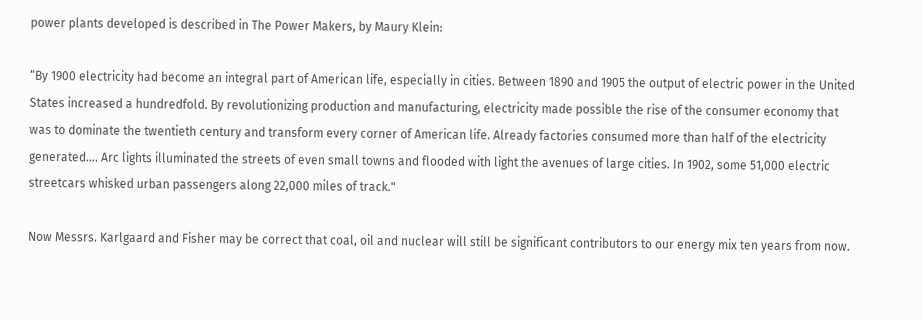power plants developed is described in The Power Makers, by Maury Klein:

“By 1900 electricity had become an integral part of American life, especially in cities. Between 1890 and 1905 the output of electric power in the United States increased a hundredfold. By revolutionizing production and manufacturing, electricity made possible the rise of the consumer economy that was to dominate the twentieth century and transform every corner of American life. Already factories consumed more than half of the electricity generated…. Arc lights illuminated the streets of even small towns and flooded with light the avenues of large cities. In 1902, some 51,000 electric streetcars whisked urban passengers along 22,000 miles of track."

Now Messrs. Karlgaard and Fisher may be correct that coal, oil and nuclear will still be significant contributors to our energy mix ten years from now.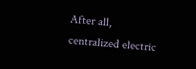After all, centralized electric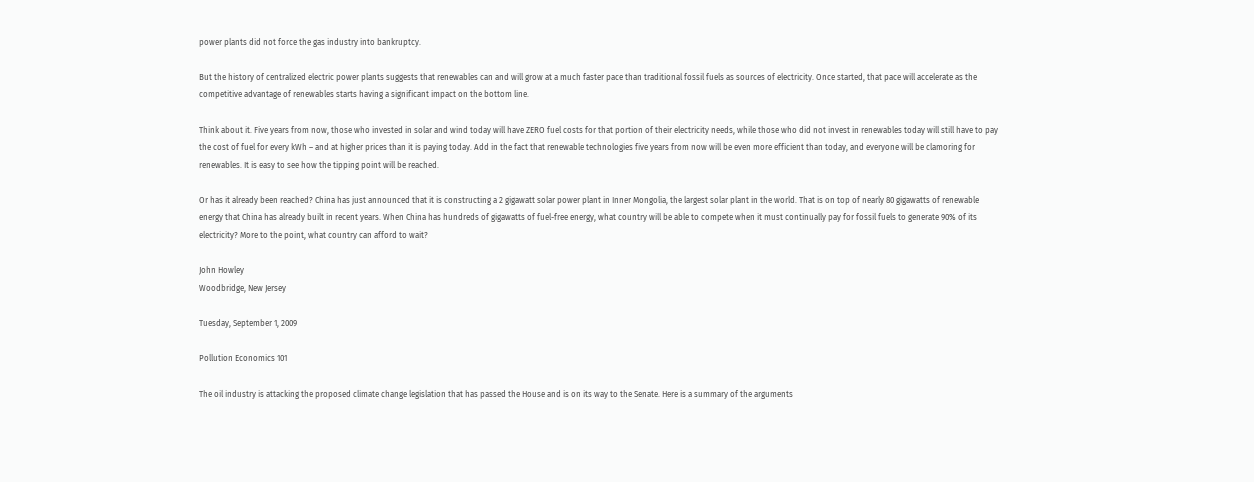power plants did not force the gas industry into bankruptcy.

But the history of centralized electric power plants suggests that renewables can and will grow at a much faster pace than traditional fossil fuels as sources of electricity. Once started, that pace will accelerate as the competitive advantage of renewables starts having a significant impact on the bottom line.

Think about it. Five years from now, those who invested in solar and wind today will have ZERO fuel costs for that portion of their electricity needs, while those who did not invest in renewables today will still have to pay the cost of fuel for every kWh – and at higher prices than it is paying today. Add in the fact that renewable technologies five years from now will be even more efficient than today, and everyone will be clamoring for renewables. It is easy to see how the tipping point will be reached.

Or has it already been reached? China has just announced that it is constructing a 2 gigawatt solar power plant in Inner Mongolia, the largest solar plant in the world. That is on top of nearly 80 gigawatts of renewable energy that China has already built in recent years. When China has hundreds of gigawatts of fuel-free energy, what country will be able to compete when it must continually pay for fossil fuels to generate 90% of its electricity? More to the point, what country can afford to wait?

John Howley
Woodbridge, New Jersey

Tuesday, September 1, 2009

Pollution Economics 101

The oil industry is attacking the proposed climate change legislation that has passed the House and is on its way to the Senate. Here is a summary of the arguments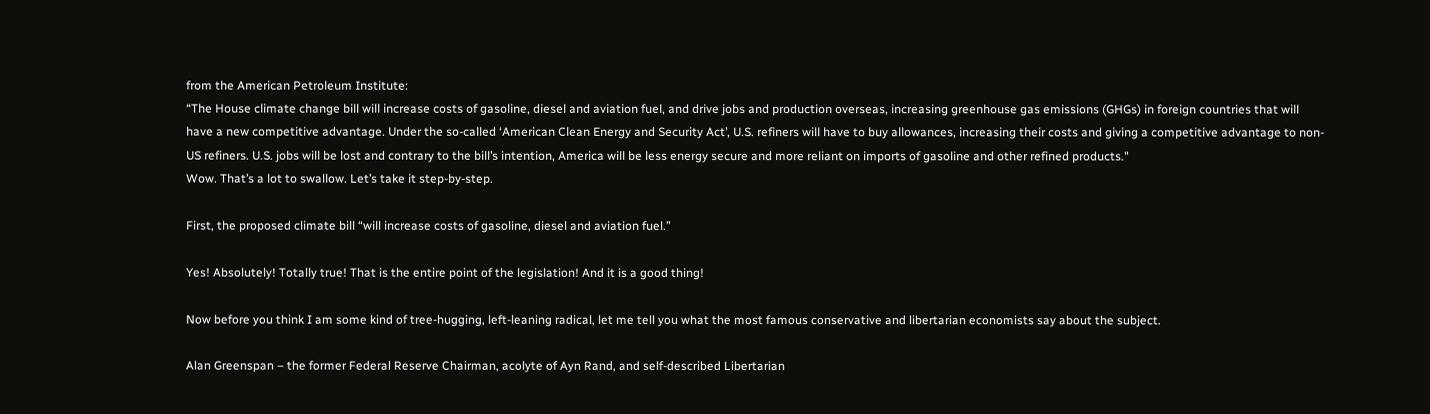from the American Petroleum Institute:
“The House climate change bill will increase costs of gasoline, diesel and aviation fuel, and drive jobs and production overseas, increasing greenhouse gas emissions (GHGs) in foreign countries that will have a new competitive advantage. Under the so-called ‘American Clean Energy and Security Act’, U.S. refiners will have to buy allowances, increasing their costs and giving a competitive advantage to non-US refiners. U.S. jobs will be lost and contrary to the bill’s intention, America will be less energy secure and more reliant on imports of gasoline and other refined products."
Wow. That’s a lot to swallow. Let’s take it step-by-step.

First, the proposed climate bill “will increase costs of gasoline, diesel and aviation fuel.”

Yes! Absolutely! Totally true! That is the entire point of the legislation! And it is a good thing!

Now before you think I am some kind of tree-hugging, left-leaning radical, let me tell you what the most famous conservative and libertarian economists say about the subject.

Alan Greenspan – the former Federal Reserve Chairman, acolyte of Ayn Rand, and self-described Libertarian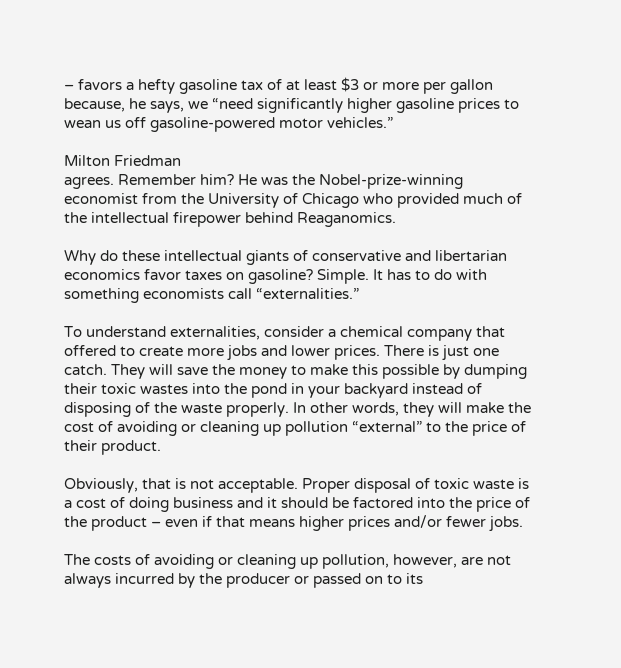– favors a hefty gasoline tax of at least $3 or more per gallon because, he says, we “need significantly higher gasoline prices to wean us off gasoline-powered motor vehicles.”

Milton Friedman
agrees. Remember him? He was the Nobel-prize-winning economist from the University of Chicago who provided much of the intellectual firepower behind Reaganomics.

Why do these intellectual giants of conservative and libertarian economics favor taxes on gasoline? Simple. It has to do with something economists call “externalities.”

To understand externalities, consider a chemical company that offered to create more jobs and lower prices. There is just one catch. They will save the money to make this possible by dumping their toxic wastes into the pond in your backyard instead of disposing of the waste properly. In other words, they will make the cost of avoiding or cleaning up pollution “external” to the price of their product.

Obviously, that is not acceptable. Proper disposal of toxic waste is a cost of doing business and it should be factored into the price of the product – even if that means higher prices and/or fewer jobs.

The costs of avoiding or cleaning up pollution, however, are not always incurred by the producer or passed on to its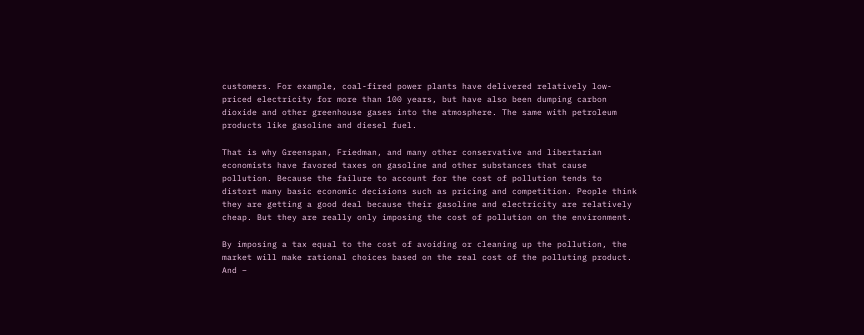customers. For example, coal-fired power plants have delivered relatively low-priced electricity for more than 100 years, but have also been dumping carbon dioxide and other greenhouse gases into the atmosphere. The same with petroleum products like gasoline and diesel fuel.

That is why Greenspan, Friedman, and many other conservative and libertarian economists have favored taxes on gasoline and other substances that cause pollution. Because the failure to account for the cost of pollution tends to distort many basic economic decisions such as pricing and competition. People think they are getting a good deal because their gasoline and electricity are relatively cheap. But they are really only imposing the cost of pollution on the environment.

By imposing a tax equal to the cost of avoiding or cleaning up the pollution, the market will make rational choices based on the real cost of the polluting product. And –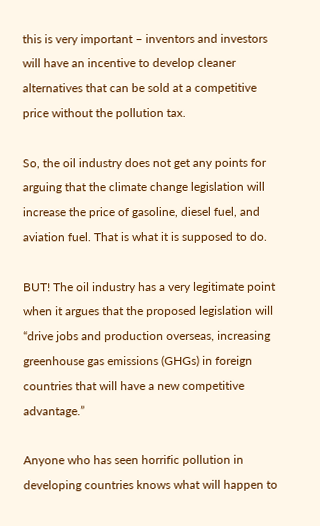this is very important – inventors and investors will have an incentive to develop cleaner alternatives that can be sold at a competitive price without the pollution tax.

So, the oil industry does not get any points for arguing that the climate change legislation will increase the price of gasoline, diesel fuel, and aviation fuel. That is what it is supposed to do.

BUT! The oil industry has a very legitimate point when it argues that the proposed legislation will “drive jobs and production overseas, increasing greenhouse gas emissions (GHGs) in foreign countries that will have a new competitive advantage.”

Anyone who has seen horrific pollution in developing countries knows what will happen to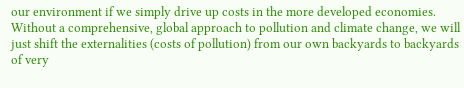our environment if we simply drive up costs in the more developed economies. Without a comprehensive, global approach to pollution and climate change, we will just shift the externalities (costs of pollution) from our own backyards to backyards of very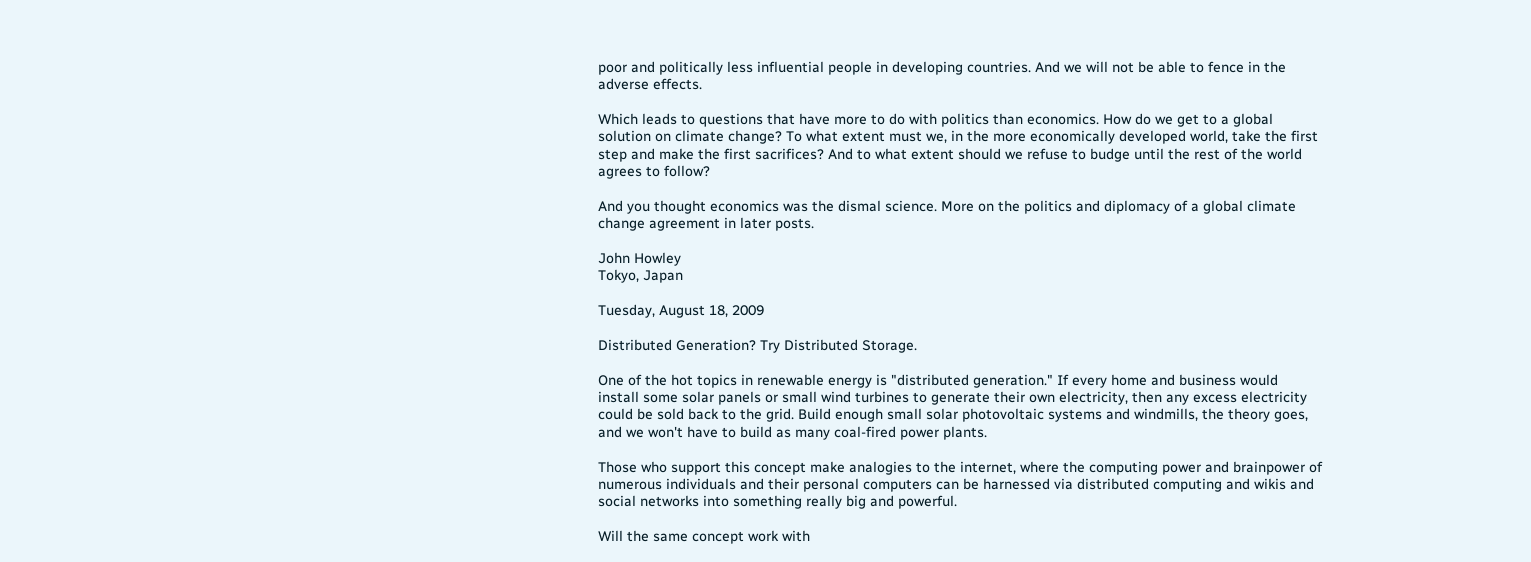poor and politically less influential people in developing countries. And we will not be able to fence in the adverse effects.

Which leads to questions that have more to do with politics than economics. How do we get to a global solution on climate change? To what extent must we, in the more economically developed world, take the first step and make the first sacrifices? And to what extent should we refuse to budge until the rest of the world agrees to follow?

And you thought economics was the dismal science. More on the politics and diplomacy of a global climate change agreement in later posts.

John Howley
Tokyo, Japan

Tuesday, August 18, 2009

Distributed Generation? Try Distributed Storage.

One of the hot topics in renewable energy is "distributed generation." If every home and business would install some solar panels or small wind turbines to generate their own electricity, then any excess electricity could be sold back to the grid. Build enough small solar photovoltaic systems and windmills, the theory goes, and we won't have to build as many coal-fired power plants.

Those who support this concept make analogies to the internet, where the computing power and brainpower of numerous individuals and their personal computers can be harnessed via distributed computing and wikis and social networks into something really big and powerful.

Will the same concept work with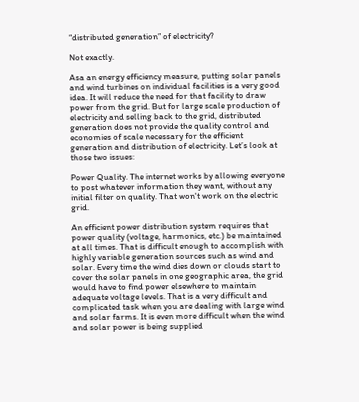“distributed generation” of electricity?

Not exactly.

Asa an energy efficiency measure, putting solar panels and wind turbines on individual facilities is a very good idea. It will reduce the need for that facility to draw power from the grid. But for large scale production of electricity and selling back to the grid, distributed generation does not provide the quality control and economies of scale necessary for the efficient generation and distribution of electricity. Let’s look at those two issues:

Power Quality. The internet works by allowing everyone to post whatever information they want, without any initial filter on quality. That won't work on the electric grid.

An efficient power distribution system requires that power quality (voltage, harmonics, etc.) be maintained at all times. That is difficult enough to accomplish with highly variable generation sources such as wind and solar. Every time the wind dies down or clouds start to cover the solar panels in one geographic area, the grid would have to find power elsewhere to maintain adequate voltage levels. That is a very difficult and complicated task when you are dealing with large wind and solar farms. It is even more difficult when the wind and solar power is being supplied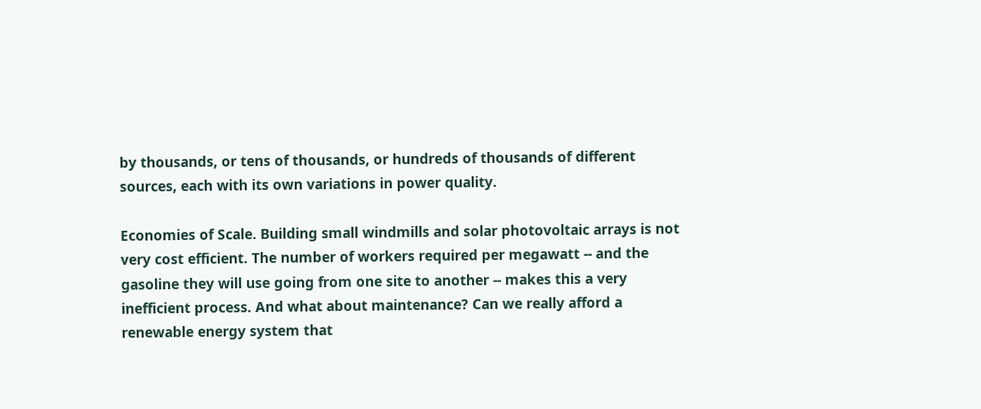by thousands, or tens of thousands, or hundreds of thousands of different sources, each with its own variations in power quality.

Economies of Scale. Building small windmills and solar photovoltaic arrays is not very cost efficient. The number of workers required per megawatt -- and the gasoline they will use going from one site to another -- makes this a very inefficient process. And what about maintenance? Can we really afford a renewable energy system that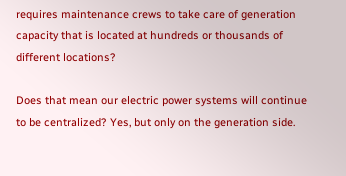requires maintenance crews to take care of generation capacity that is located at hundreds or thousands of different locations?

Does that mean our electric power systems will continue to be centralized? Yes, but only on the generation side.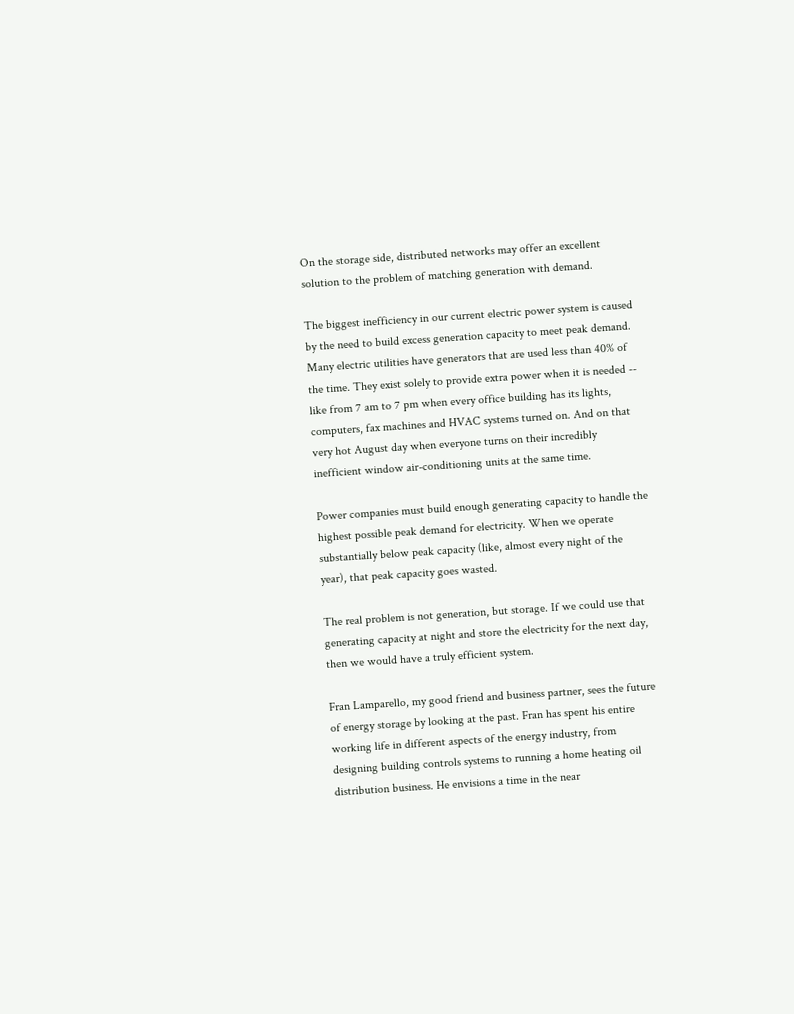On the storage side, distributed networks may offer an excellent solution to the problem of matching generation with demand.

The biggest inefficiency in our current electric power system is caused by the need to build excess generation capacity to meet peak demand. Many electric utilities have generators that are used less than 40% of the time. They exist solely to provide extra power when it is needed -- like from 7 am to 7 pm when every office building has its lights, computers, fax machines and HVAC systems turned on. And on that very hot August day when everyone turns on their incredibly inefficient window air-conditioning units at the same time.

Power companies must build enough generating capacity to handle the highest possible peak demand for electricity. When we operate substantially below peak capacity (like, almost every night of the year), that peak capacity goes wasted.

The real problem is not generation, but storage. If we could use that generating capacity at night and store the electricity for the next day, then we would have a truly efficient system.

Fran Lamparello, my good friend and business partner, sees the future of energy storage by looking at the past. Fran has spent his entire working life in different aspects of the energy industry, from designing building controls systems to running a home heating oil distribution business. He envisions a time in the near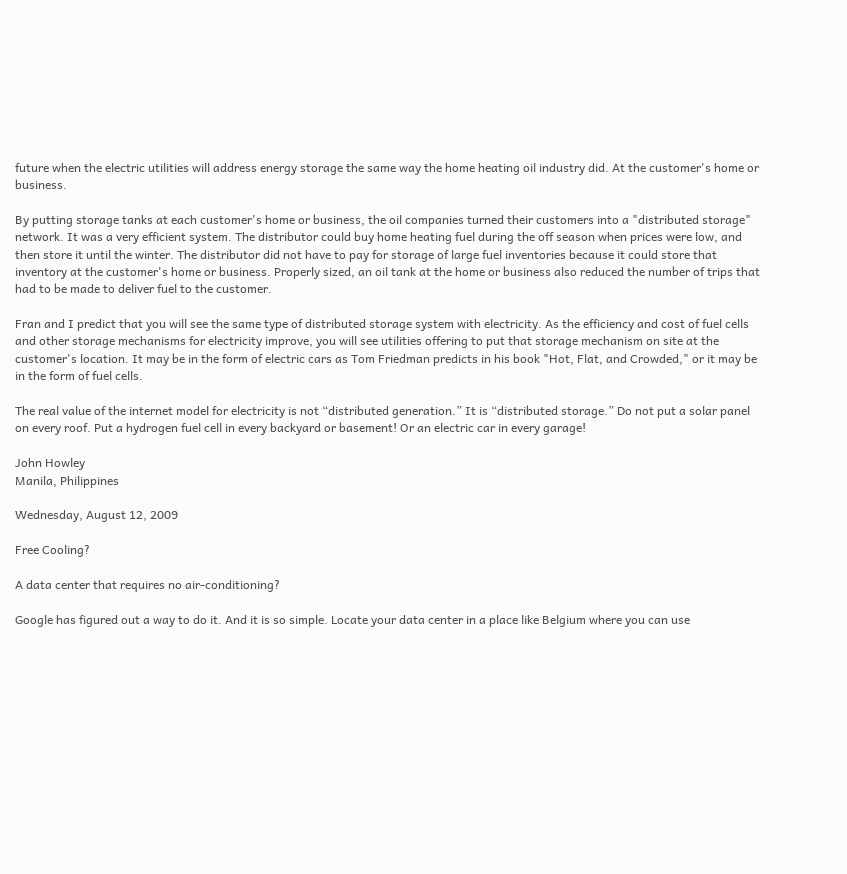future when the electric utilities will address energy storage the same way the home heating oil industry did. At the customer's home or business.

By putting storage tanks at each customer's home or business, the oil companies turned their customers into a "distributed storage" network. It was a very efficient system. The distributor could buy home heating fuel during the off season when prices were low, and then store it until the winter. The distributor did not have to pay for storage of large fuel inventories because it could store that inventory at the customer's home or business. Properly sized, an oil tank at the home or business also reduced the number of trips that had to be made to deliver fuel to the customer.

Fran and I predict that you will see the same type of distributed storage system with electricity. As the efficiency and cost of fuel cells and other storage mechanisms for electricity improve, you will see utilities offering to put that storage mechanism on site at the customer's location. It may be in the form of electric cars as Tom Friedman predicts in his book "Hot, Flat, and Crowded," or it may be in the form of fuel cells.

The real value of the internet model for electricity is not “distributed generation.” It is “distributed storage.” Do not put a solar panel on every roof. Put a hydrogen fuel cell in every backyard or basement! Or an electric car in every garage!

John Howley
Manila, Philippines

Wednesday, August 12, 2009

Free Cooling?

A data center that requires no air-conditioning?

Google has figured out a way to do it. And it is so simple. Locate your data center in a place like Belgium where you can use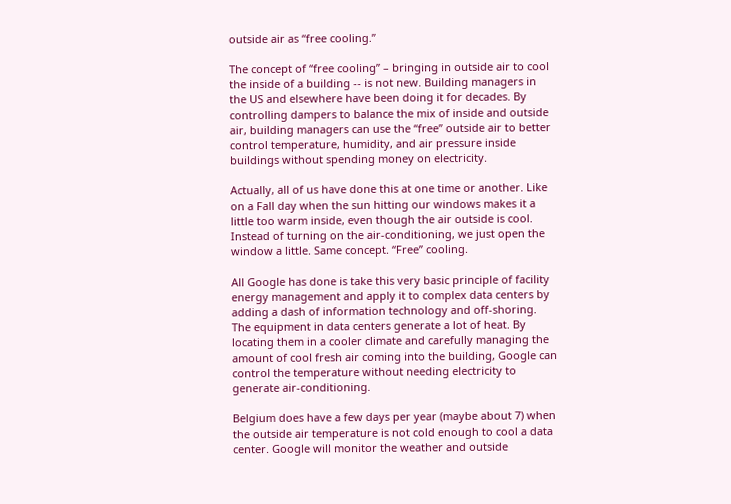outside air as “free cooling.”

The concept of “free cooling” – bringing in outside air to cool the inside of a building -- is not new. Building managers in the US and elsewhere have been doing it for decades. By controlling dampers to balance the mix of inside and outside air, building managers can use the “free” outside air to better control temperature, humidity, and air pressure inside buildings without spending money on electricity.

Actually, all of us have done this at one time or another. Like on a Fall day when the sun hitting our windows makes it a little too warm inside, even though the air outside is cool. Instead of turning on the air-conditioning, we just open the window a little. Same concept. “Free” cooling.

All Google has done is take this very basic principle of facility energy management and apply it to complex data centers by adding a dash of information technology and off-shoring. The equipment in data centers generate a lot of heat. By locating them in a cooler climate and carefully managing the amount of cool fresh air coming into the building, Google can control the temperature without needing electricity to generate air-conditioning.

Belgium does have a few days per year (maybe about 7) when the outside air temperature is not cold enough to cool a data center. Google will monitor the weather and outside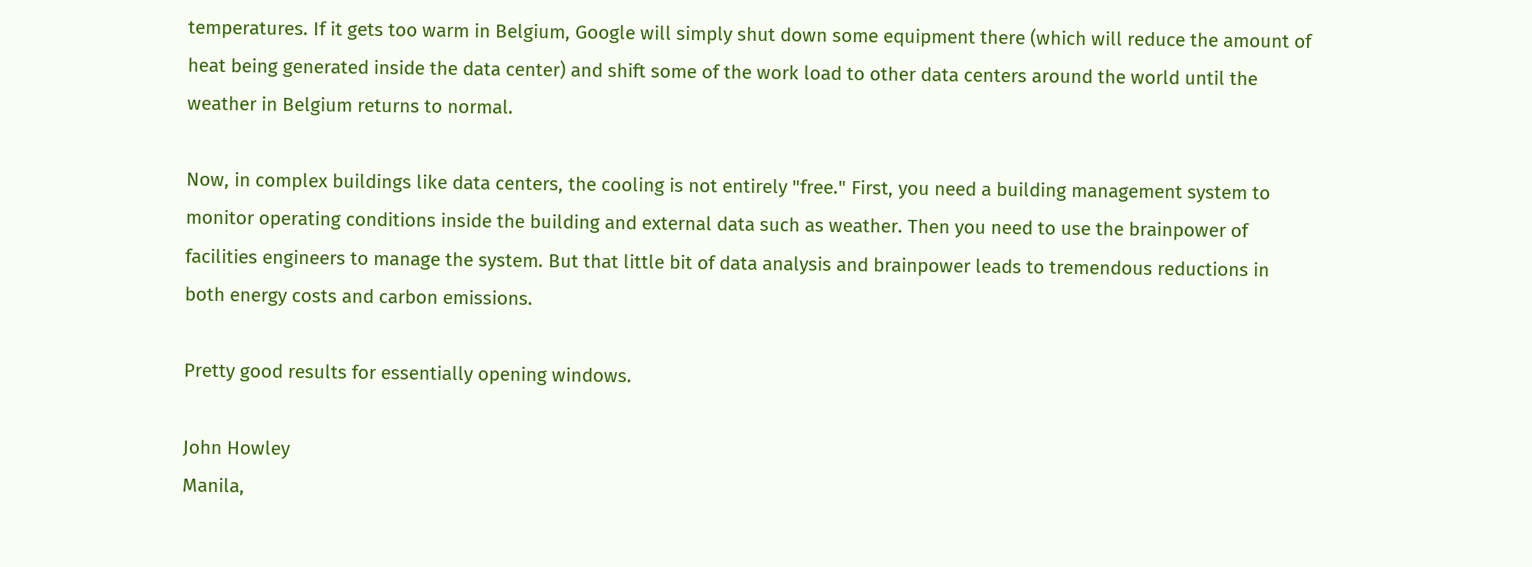temperatures. If it gets too warm in Belgium, Google will simply shut down some equipment there (which will reduce the amount of heat being generated inside the data center) and shift some of the work load to other data centers around the world until the weather in Belgium returns to normal.

Now, in complex buildings like data centers, the cooling is not entirely "free." First, you need a building management system to monitor operating conditions inside the building and external data such as weather. Then you need to use the brainpower of facilities engineers to manage the system. But that little bit of data analysis and brainpower leads to tremendous reductions in both energy costs and carbon emissions.

Pretty good results for essentially opening windows.

John Howley
Manila,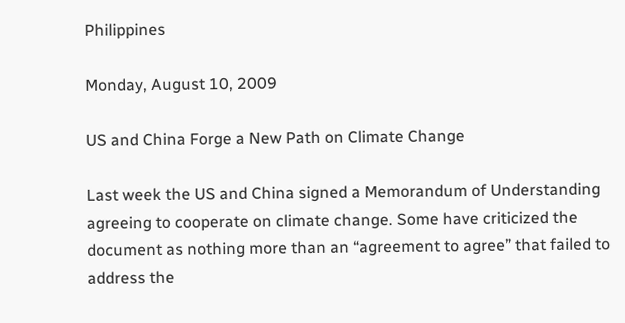Philippines

Monday, August 10, 2009

US and China Forge a New Path on Climate Change

Last week the US and China signed a Memorandum of Understanding agreeing to cooperate on climate change. Some have criticized the document as nothing more than an “agreement to agree” that failed to address the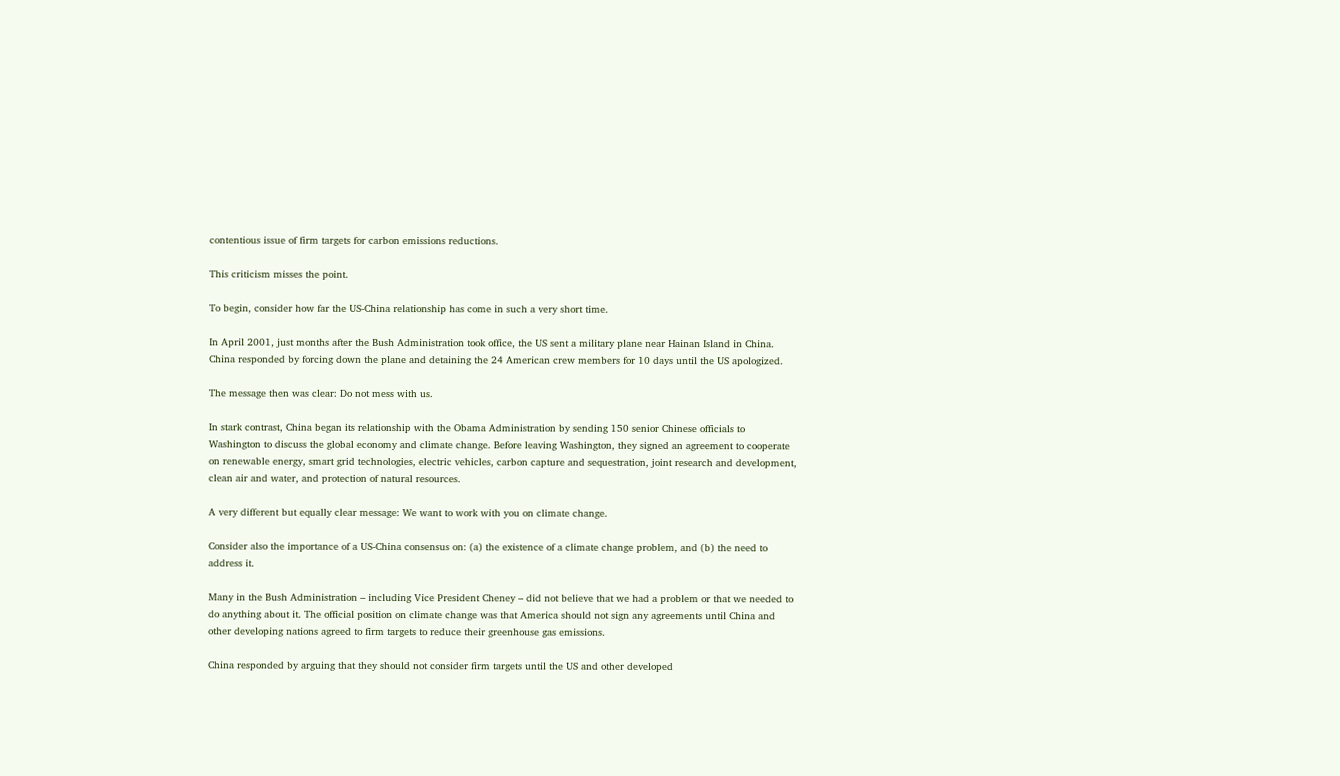contentious issue of firm targets for carbon emissions reductions.

This criticism misses the point.

To begin, consider how far the US-China relationship has come in such a very short time.

In April 2001, just months after the Bush Administration took office, the US sent a military plane near Hainan Island in China. China responded by forcing down the plane and detaining the 24 American crew members for 10 days until the US apologized.

The message then was clear: Do not mess with us.

In stark contrast, China began its relationship with the Obama Administration by sending 150 senior Chinese officials to Washington to discuss the global economy and climate change. Before leaving Washington, they signed an agreement to cooperate on renewable energy, smart grid technologies, electric vehicles, carbon capture and sequestration, joint research and development, clean air and water, and protection of natural resources.

A very different but equally clear message: We want to work with you on climate change.

Consider also the importance of a US-China consensus on: (a) the existence of a climate change problem, and (b) the need to address it.

Many in the Bush Administration – including Vice President Cheney – did not believe that we had a problem or that we needed to do anything about it. The official position on climate change was that America should not sign any agreements until China and other developing nations agreed to firm targets to reduce their greenhouse gas emissions.

China responded by arguing that they should not consider firm targets until the US and other developed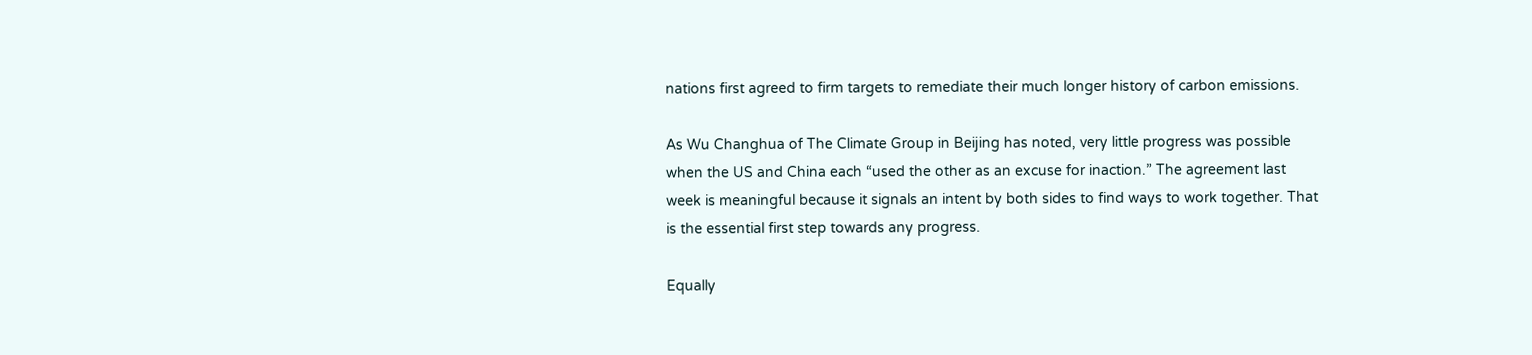nations first agreed to firm targets to remediate their much longer history of carbon emissions.

As Wu Changhua of The Climate Group in Beijing has noted, very little progress was possible when the US and China each “used the other as an excuse for inaction.” The agreement last week is meaningful because it signals an intent by both sides to find ways to work together. That is the essential first step towards any progress.

Equally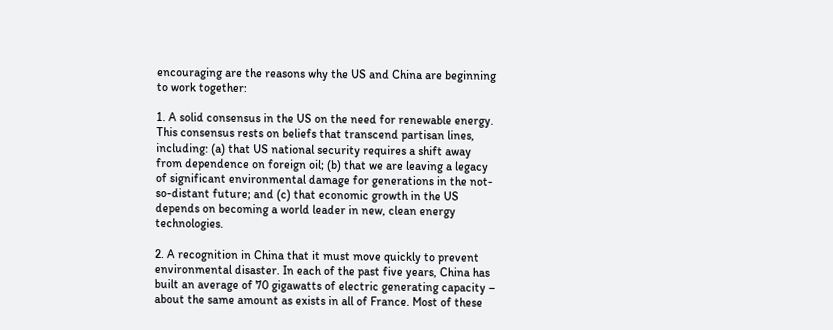encouraging are the reasons why the US and China are beginning to work together:

1. A solid consensus in the US on the need for renewable energy. This consensus rests on beliefs that transcend partisan lines, including: (a) that US national security requires a shift away from dependence on foreign oil; (b) that we are leaving a legacy of significant environmental damage for generations in the not-so-distant future; and (c) that economic growth in the US depends on becoming a world leader in new, clean energy technologies.

2. A recognition in China that it must move quickly to prevent environmental disaster. In each of the past five years, China has built an average of 70 gigawatts of electric generating capacity – about the same amount as exists in all of France. Most of these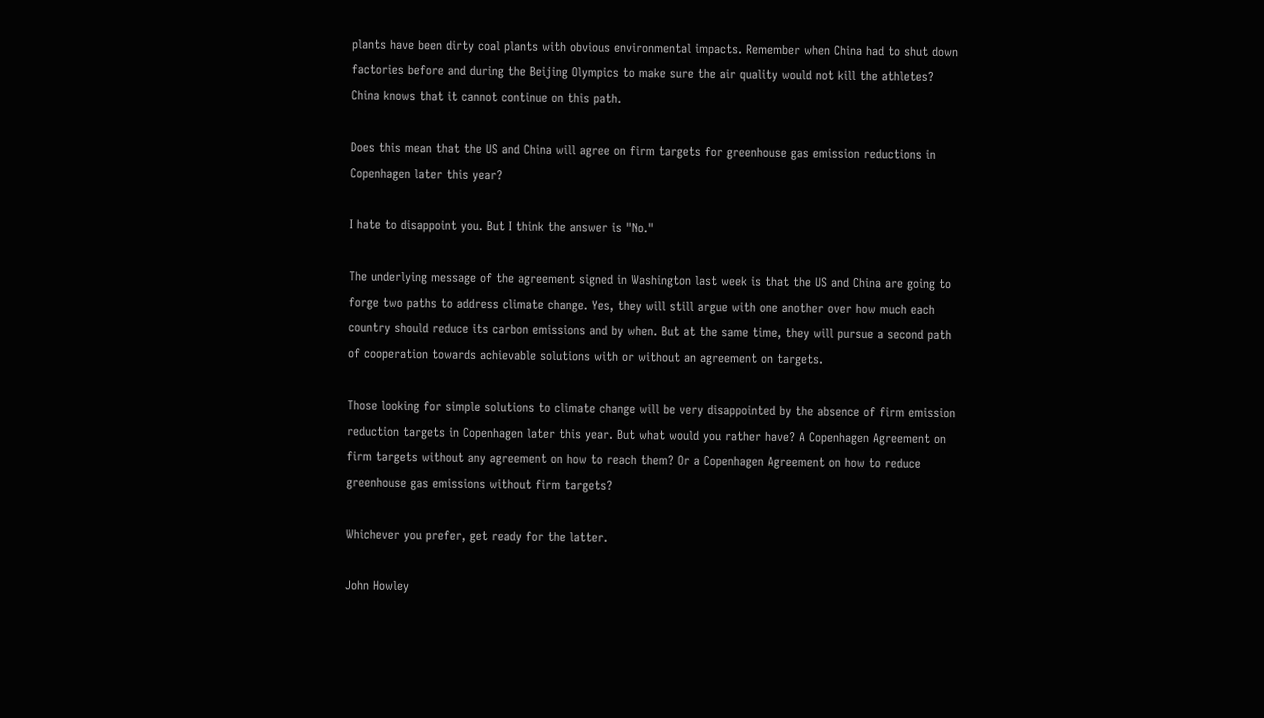plants have been dirty coal plants with obvious environmental impacts. Remember when China had to shut down factories before and during the Beijing Olympics to make sure the air quality would not kill the athletes? China knows that it cannot continue on this path.

Does this mean that the US and China will agree on firm targets for greenhouse gas emission reductions in Copenhagen later this year?

I hate to disappoint you. But I think the answer is "No."

The underlying message of the agreement signed in Washington last week is that the US and China are going to forge two paths to address climate change. Yes, they will still argue with one another over how much each country should reduce its carbon emissions and by when. But at the same time, they will pursue a second path of cooperation towards achievable solutions with or without an agreement on targets.

Those looking for simple solutions to climate change will be very disappointed by the absence of firm emission reduction targets in Copenhagen later this year. But what would you rather have? A Copenhagen Agreement on firm targets without any agreement on how to reach them? Or a Copenhagen Agreement on how to reduce greenhouse gas emissions without firm targets?

Whichever you prefer, get ready for the latter.

John Howley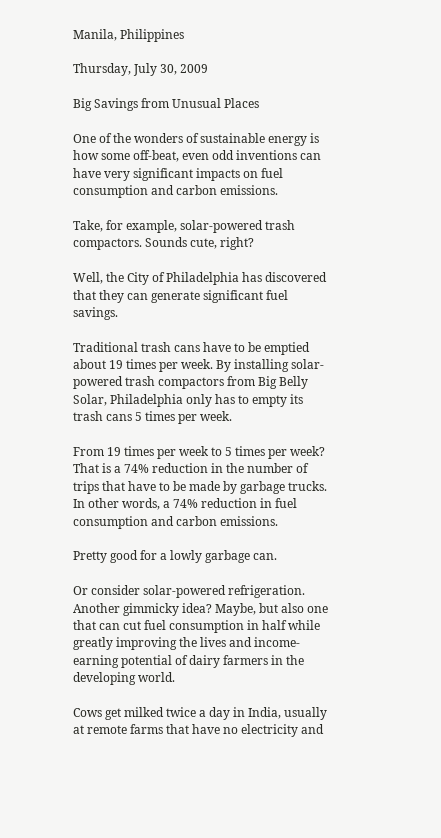Manila, Philippines

Thursday, July 30, 2009

Big Savings from Unusual Places

One of the wonders of sustainable energy is how some off-beat, even odd inventions can have very significant impacts on fuel consumption and carbon emissions.

Take, for example, solar-powered trash compactors. Sounds cute, right?

Well, the City of Philadelphia has discovered that they can generate significant fuel savings.

Traditional trash cans have to be emptied about 19 times per week. By installing solar-powered trash compactors from Big Belly Solar, Philadelphia only has to empty its trash cans 5 times per week.

From 19 times per week to 5 times per week? That is a 74% reduction in the number of trips that have to be made by garbage trucks. In other words, a 74% reduction in fuel consumption and carbon emissions.

Pretty good for a lowly garbage can.

Or consider solar-powered refrigeration. Another gimmicky idea? Maybe, but also one that can cut fuel consumption in half while greatly improving the lives and income-earning potential of dairy farmers in the developing world.

Cows get milked twice a day in India, usually at remote farms that have no electricity and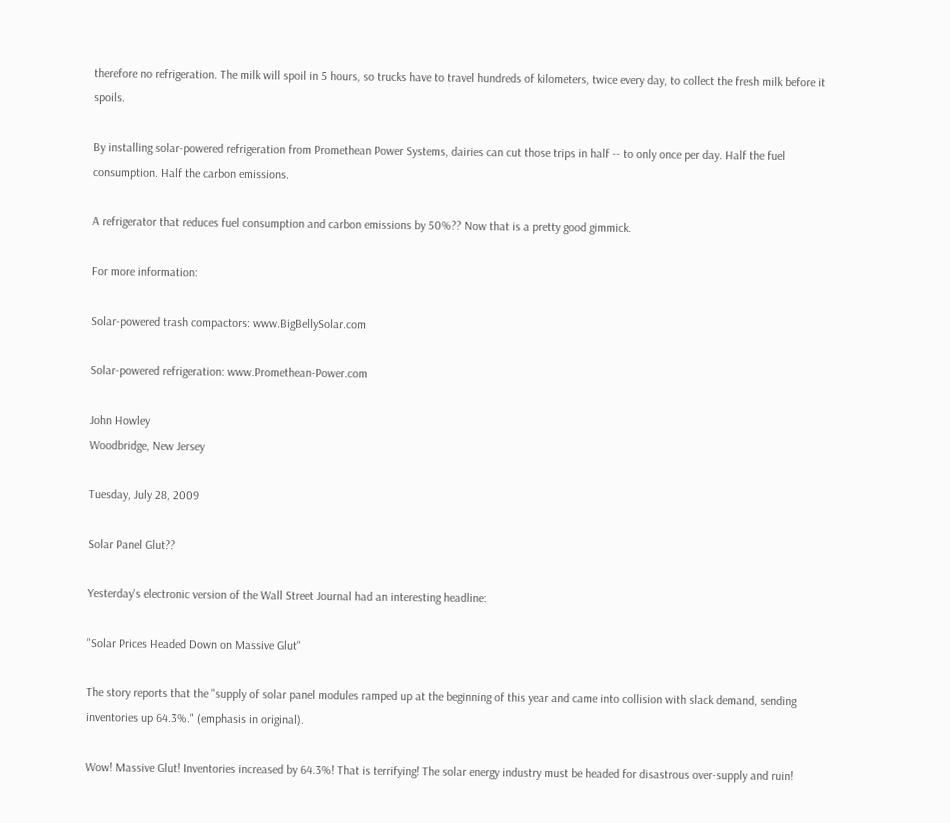therefore no refrigeration. The milk will spoil in 5 hours, so trucks have to travel hundreds of kilometers, twice every day, to collect the fresh milk before it spoils.

By installing solar-powered refrigeration from Promethean Power Systems, dairies can cut those trips in half -- to only once per day. Half the fuel consumption. Half the carbon emissions.

A refrigerator that reduces fuel consumption and carbon emissions by 50%?? Now that is a pretty good gimmick.

For more information:

Solar-powered trash compactors: www.BigBellySolar.com

Solar-powered refrigeration: www.Promethean-Power.com

John Howley
Woodbridge, New Jersey

Tuesday, July 28, 2009

Solar Panel Glut??

Yesterday's electronic version of the Wall Street Journal had an interesting headline:

"Solar Prices Headed Down on Massive Glut"

The story reports that the "supply of solar panel modules ramped up at the beginning of this year and came into collision with slack demand, sending inventories up 64.3%." (emphasis in original).

Wow! Massive Glut! Inventories increased by 64.3%! That is terrifying! The solar energy industry must be headed for disastrous over-supply and ruin!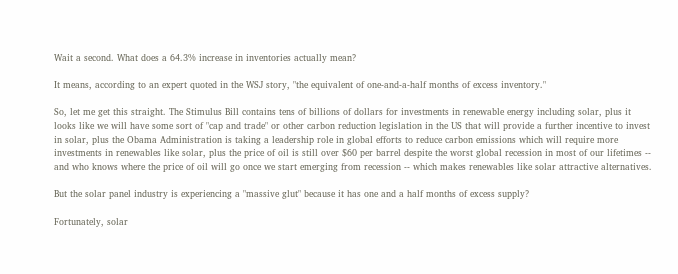Wait a second. What does a 64.3% increase in inventories actually mean?

It means, according to an expert quoted in the WSJ story, "the equivalent of one-and-a-half months of excess inventory."

So, let me get this straight. The Stimulus Bill contains tens of billions of dollars for investments in renewable energy including solar, plus it looks like we will have some sort of "cap and trade" or other carbon reduction legislation in the US that will provide a further incentive to invest in solar, plus the Obama Administration is taking a leadership role in global efforts to reduce carbon emissions which will require more investments in renewables like solar, plus the price of oil is still over $60 per barrel despite the worst global recession in most of our lifetimes -- and who knows where the price of oil will go once we start emerging from recession -- which makes renewables like solar attractive alternatives.

But the solar panel industry is experiencing a "massive glut" because it has one and a half months of excess supply?

Fortunately, solar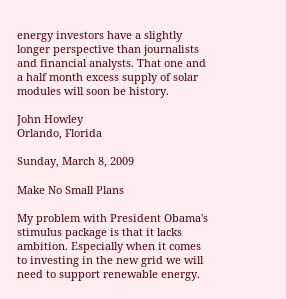energy investors have a slightly longer perspective than journalists and financial analysts. That one and a half month excess supply of solar modules will soon be history.

John Howley
Orlando, Florida

Sunday, March 8, 2009

Make No Small Plans

My problem with President Obama's stimulus package is that it lacks ambition. Especially when it comes to investing in the new grid we will need to support renewable energy.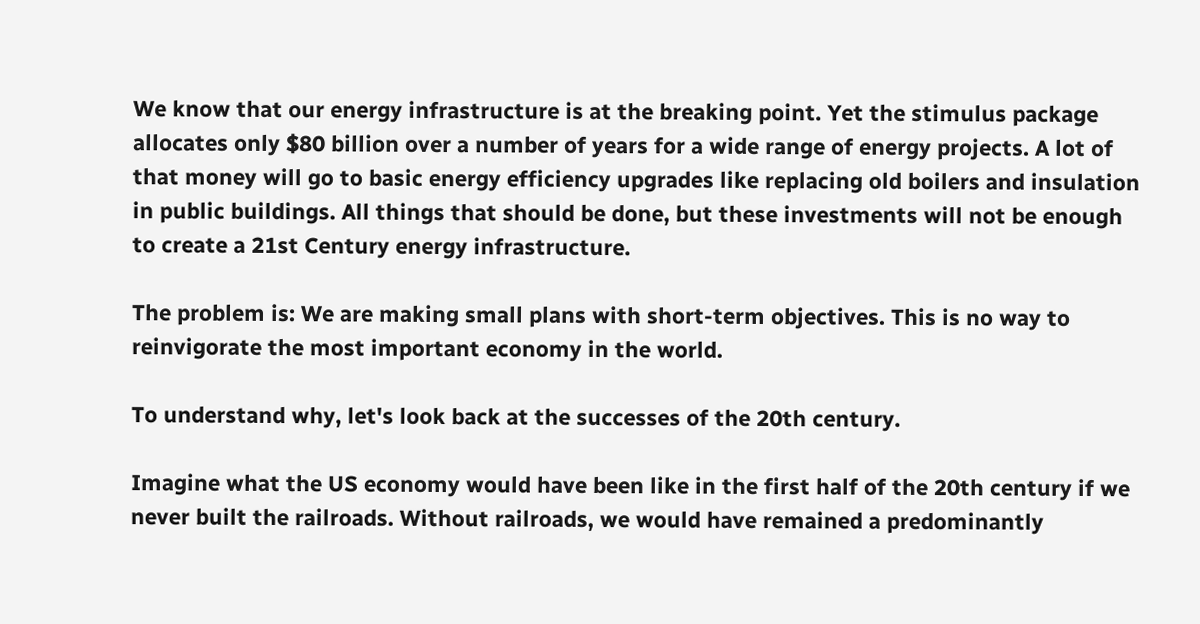We know that our energy infrastructure is at the breaking point. Yet the stimulus package allocates only $80 billion over a number of years for a wide range of energy projects. A lot of that money will go to basic energy efficiency upgrades like replacing old boilers and insulation in public buildings. All things that should be done, but these investments will not be enough to create a 21st Century energy infrastructure.

The problem is: We are making small plans with short-term objectives. This is no way to reinvigorate the most important economy in the world.

To understand why, let's look back at the successes of the 20th century.

Imagine what the US economy would have been like in the first half of the 20th century if we never built the railroads. Without railroads, we would have remained a predominantly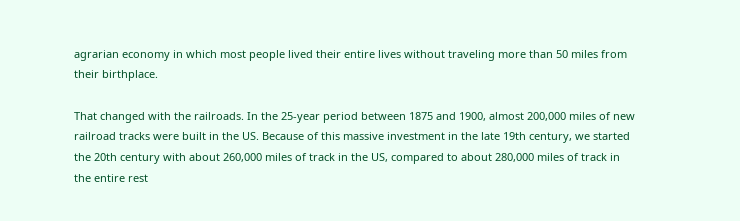agrarian economy in which most people lived their entire lives without traveling more than 50 miles from their birthplace.

That changed with the railroads. In the 25-year period between 1875 and 1900, almost 200,000 miles of new railroad tracks were built in the US. Because of this massive investment in the late 19th century, we started the 20th century with about 260,000 miles of track in the US, compared to about 280,000 miles of track in the entire rest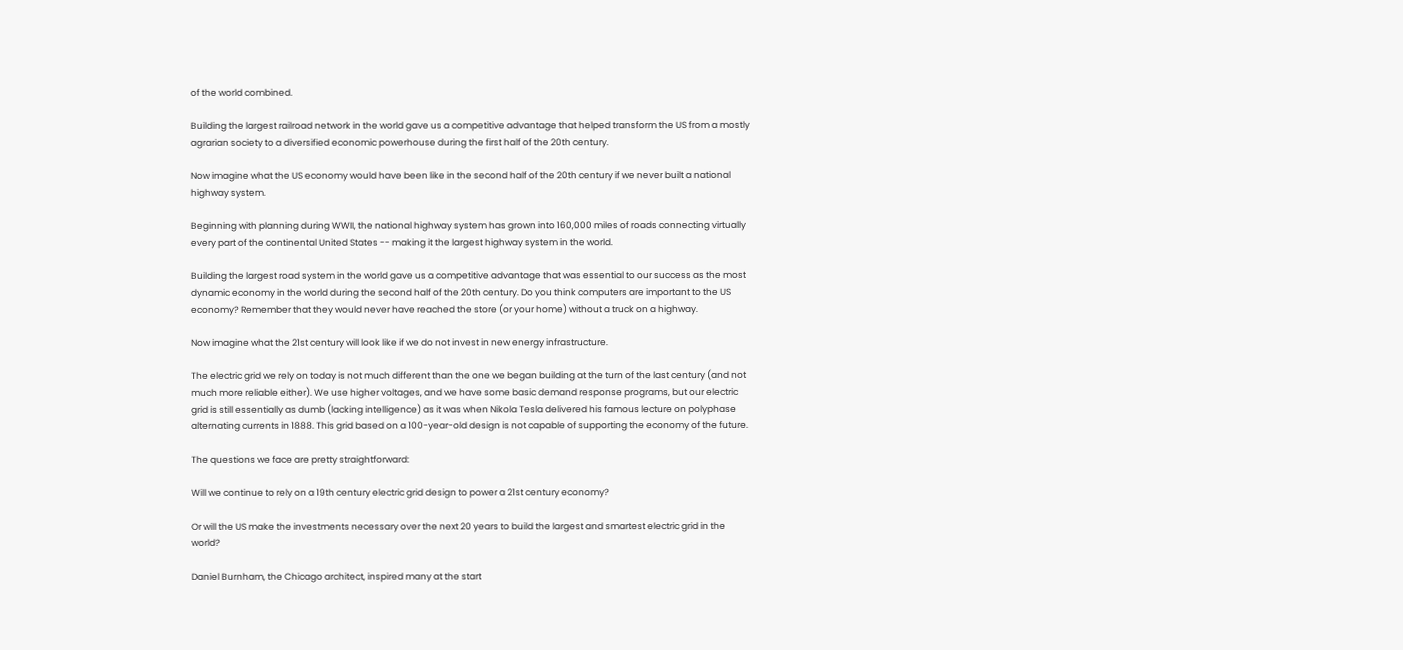of the world combined.

Building the largest railroad network in the world gave us a competitive advantage that helped transform the US from a mostly agrarian society to a diversified economic powerhouse during the first half of the 20th century.

Now imagine what the US economy would have been like in the second half of the 20th century if we never built a national highway system.

Beginning with planning during WWII, the national highway system has grown into 160,000 miles of roads connecting virtually every part of the continental United States -- making it the largest highway system in the world.

Building the largest road system in the world gave us a competitive advantage that was essential to our success as the most dynamic economy in the world during the second half of the 20th century. Do you think computers are important to the US economy? Remember that they would never have reached the store (or your home) without a truck on a highway.

Now imagine what the 21st century will look like if we do not invest in new energy infrastructure.

The electric grid we rely on today is not much different than the one we began building at the turn of the last century (and not much more reliable either). We use higher voltages, and we have some basic demand response programs, but our electric grid is still essentially as dumb (lacking intelligence) as it was when Nikola Tesla delivered his famous lecture on polyphase alternating currents in 1888. This grid based on a 100-year-old design is not capable of supporting the economy of the future.

The questions we face are pretty straightforward:

Will we continue to rely on a 19th century electric grid design to power a 21st century economy?

Or will the US make the investments necessary over the next 20 years to build the largest and smartest electric grid in the world?

Daniel Burnham, the Chicago architect, inspired many at the start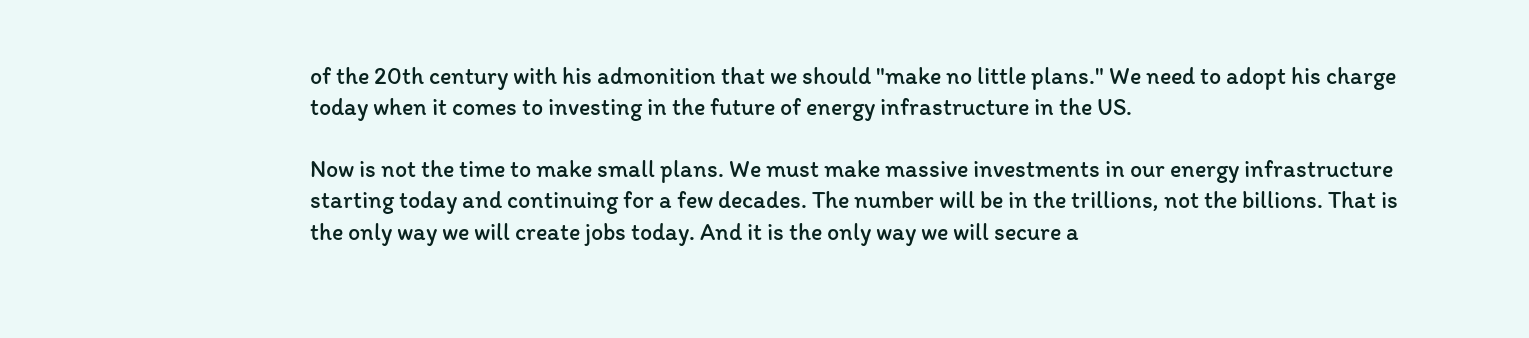of the 20th century with his admonition that we should "make no little plans." We need to adopt his charge today when it comes to investing in the future of energy infrastructure in the US.

Now is not the time to make small plans. We must make massive investments in our energy infrastructure starting today and continuing for a few decades. The number will be in the trillions, not the billions. That is the only way we will create jobs today. And it is the only way we will secure a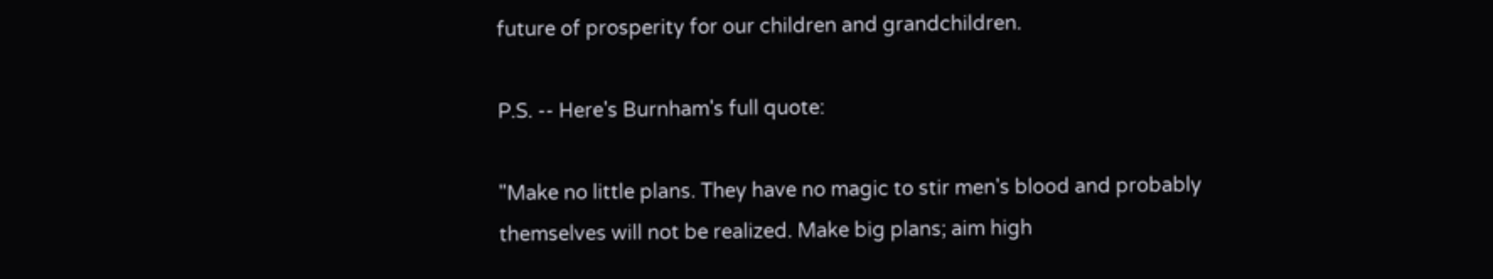future of prosperity for our children and grandchildren.

P.S. -- Here's Burnham's full quote:

"Make no little plans. They have no magic to stir men's blood and probably themselves will not be realized. Make big plans; aim high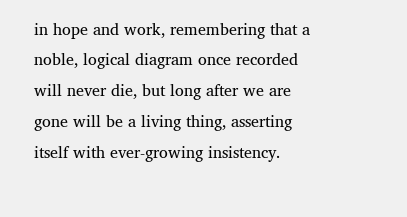in hope and work, remembering that a noble, logical diagram once recorded will never die, but long after we are gone will be a living thing, asserting itself with ever-growing insistency.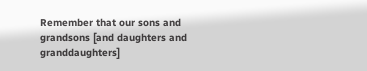Remember that our sons and grandsons [and daughters and granddaughters]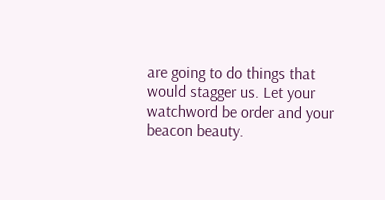are going to do things that would stagger us. Let your watchword be order and your beacon beauty.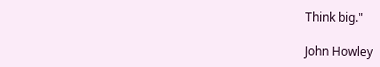Think big."

John Howley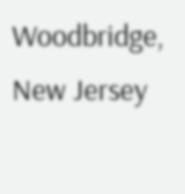Woodbridge, New Jersey